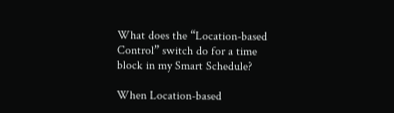What does the “Location-based Control” switch do for a time block in my Smart Schedule?

When Location-based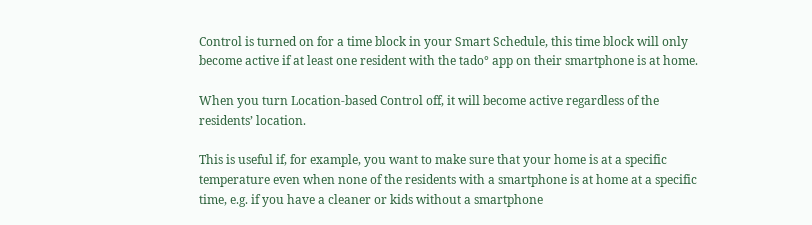Control is turned on for a time block in your Smart Schedule, this time block will only become active if at least one resident with the tado° app on their smartphone is at home.

When you turn Location-based Control off, it will become active regardless of the residents’ location.

This is useful if, for example, you want to make sure that your home is at a specific temperature even when none of the residents with a smartphone is at home at a specific time, e.g. if you have a cleaner or kids without a smartphone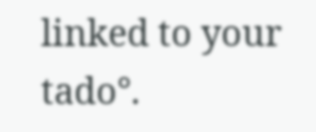linked to your tado°.